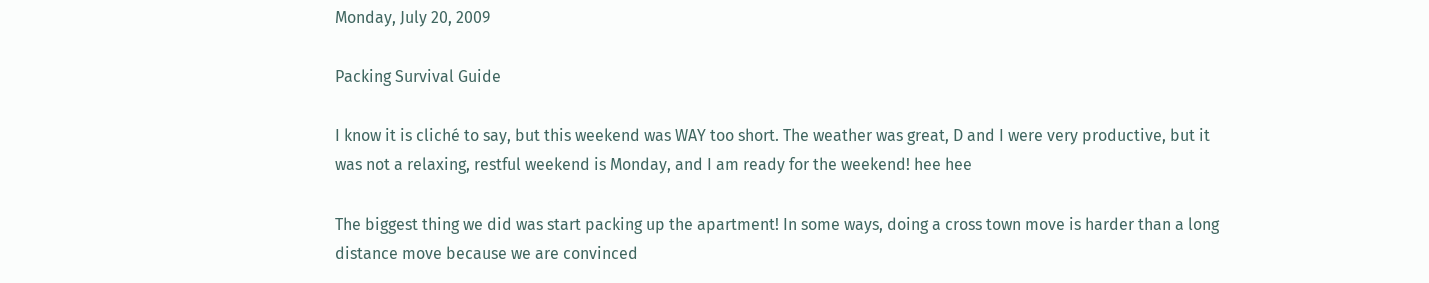Monday, July 20, 2009

Packing Survival Guide

I know it is cliché to say, but this weekend was WAY too short. The weather was great, D and I were very productive, but it was not a relaxing, restful weekend is Monday, and I am ready for the weekend! hee hee

The biggest thing we did was start packing up the apartment! In some ways, doing a cross town move is harder than a long distance move because we are convinced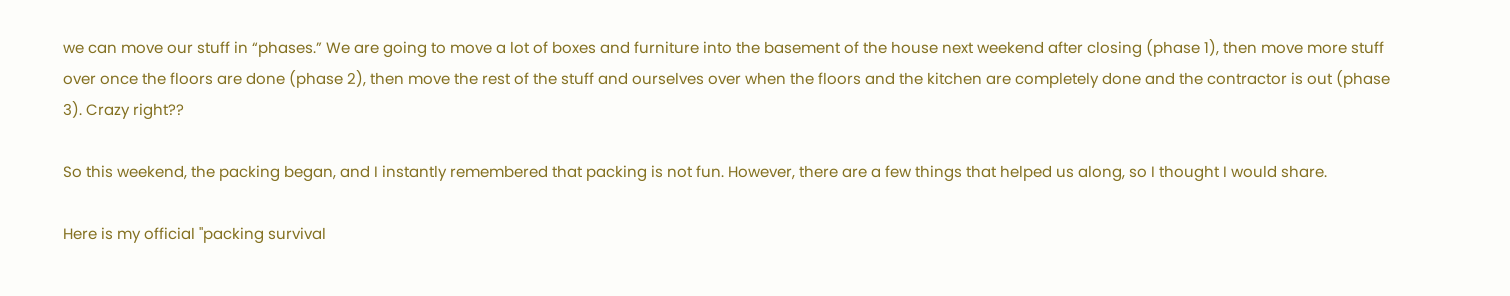we can move our stuff in “phases.” We are going to move a lot of boxes and furniture into the basement of the house next weekend after closing (phase 1), then move more stuff over once the floors are done (phase 2), then move the rest of the stuff and ourselves over when the floors and the kitchen are completely done and the contractor is out (phase 3). Crazy right??

So this weekend, the packing began, and I instantly remembered that packing is not fun. However, there are a few things that helped us along, so I thought I would share.

Here is my official "packing survival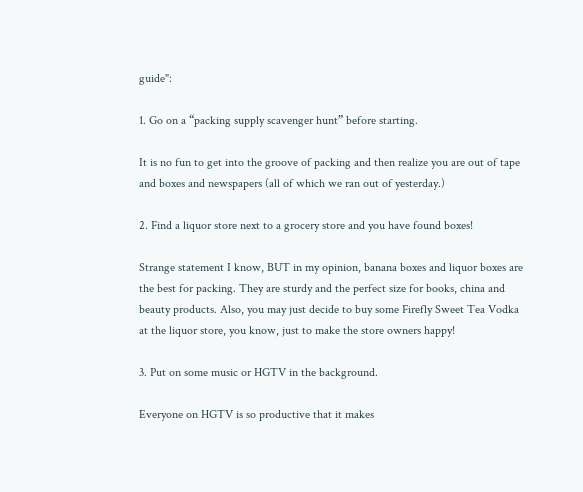guide":

1. Go on a “packing supply scavenger hunt” before starting.

It is no fun to get into the groove of packing and then realize you are out of tape and boxes and newspapers (all of which we ran out of yesterday.)

2. Find a liquor store next to a grocery store and you have found boxes!

Strange statement I know, BUT in my opinion, banana boxes and liquor boxes are the best for packing. They are sturdy and the perfect size for books, china and beauty products. Also, you may just decide to buy some Firefly Sweet Tea Vodka at the liquor store, you know, just to make the store owners happy!

3. Put on some music or HGTV in the background.

Everyone on HGTV is so productive that it makes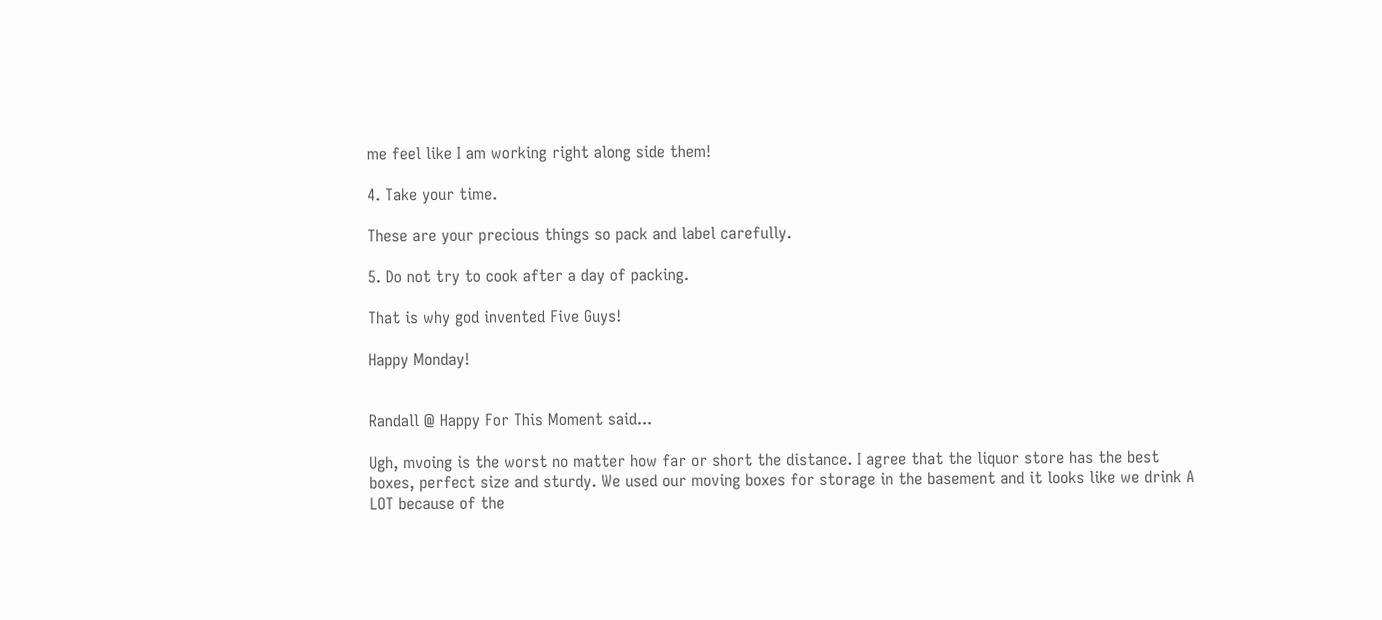me feel like I am working right along side them!

4. Take your time.

These are your precious things so pack and label carefully.

5. Do not try to cook after a day of packing.

That is why god invented Five Guys!

Happy Monday!


Randall @ Happy For This Moment said...

Ugh, mvoing is the worst no matter how far or short the distance. I agree that the liquor store has the best boxes, perfect size and sturdy. We used our moving boxes for storage in the basement and it looks like we drink A LOT because of the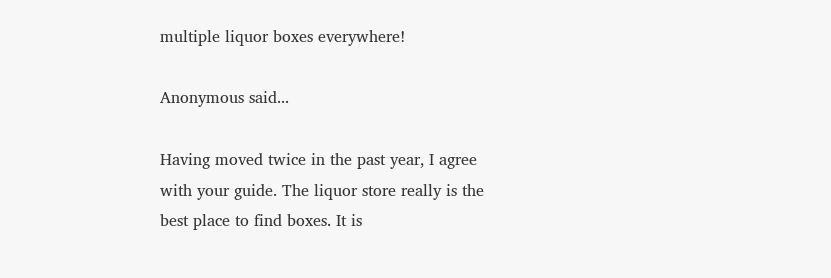multiple liquor boxes everywhere!

Anonymous said...

Having moved twice in the past year, I agree with your guide. The liquor store really is the best place to find boxes. It is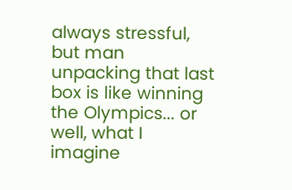always stressful, but man unpacking that last box is like winning the Olympics... or well, what I imagine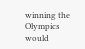winning the Olympics would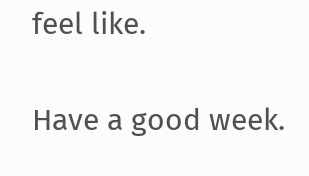feel like.

Have a good week.